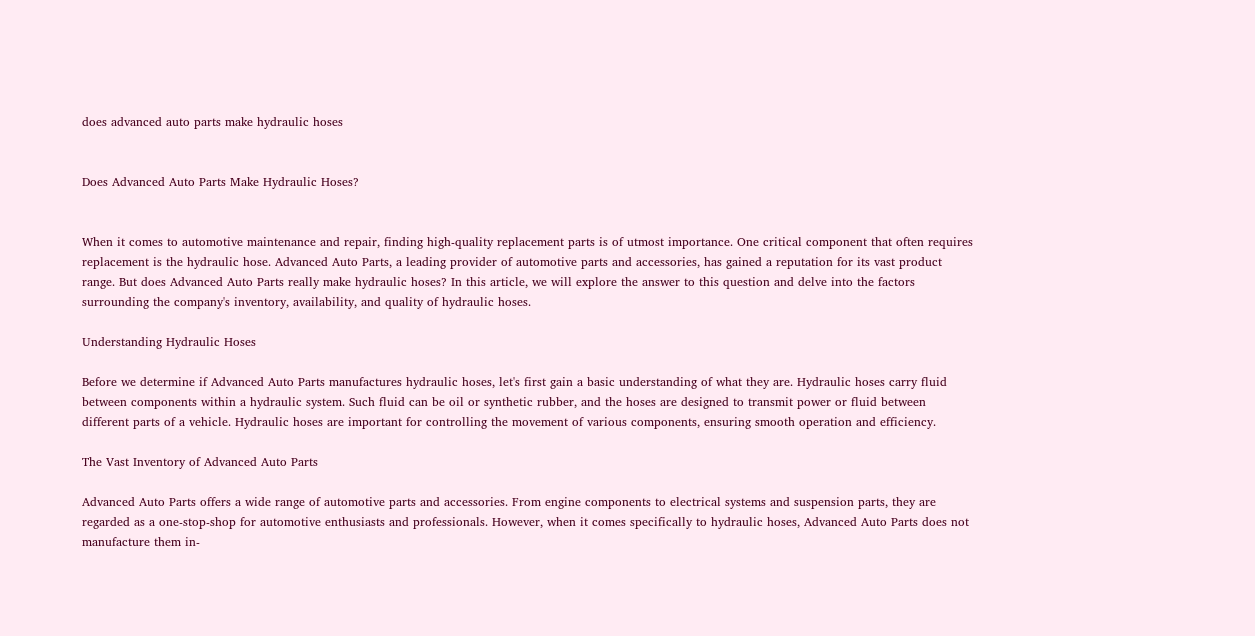does advanced auto parts make hydraulic hoses


Does Advanced Auto Parts Make Hydraulic Hoses?


When it comes to automotive maintenance and repair, finding high-quality replacement parts is of utmost importance. One critical component that often requires replacement is the hydraulic hose. Advanced Auto Parts, a leading provider of automotive parts and accessories, has gained a reputation for its vast product range. But does Advanced Auto Parts really make hydraulic hoses? In this article, we will explore the answer to this question and delve into the factors surrounding the company's inventory, availability, and quality of hydraulic hoses.

Understanding Hydraulic Hoses

Before we determine if Advanced Auto Parts manufactures hydraulic hoses, let's first gain a basic understanding of what they are. Hydraulic hoses carry fluid between components within a hydraulic system. Such fluid can be oil or synthetic rubber, and the hoses are designed to transmit power or fluid between different parts of a vehicle. Hydraulic hoses are important for controlling the movement of various components, ensuring smooth operation and efficiency.

The Vast Inventory of Advanced Auto Parts

Advanced Auto Parts offers a wide range of automotive parts and accessories. From engine components to electrical systems and suspension parts, they are regarded as a one-stop-shop for automotive enthusiasts and professionals. However, when it comes specifically to hydraulic hoses, Advanced Auto Parts does not manufacture them in-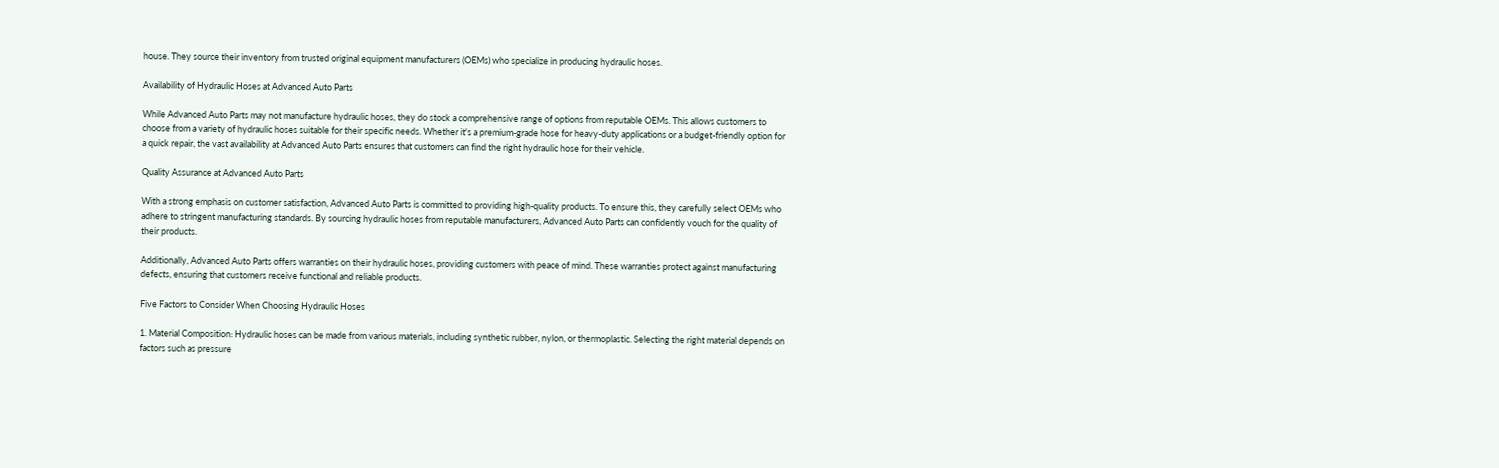house. They source their inventory from trusted original equipment manufacturers (OEMs) who specialize in producing hydraulic hoses.

Availability of Hydraulic Hoses at Advanced Auto Parts

While Advanced Auto Parts may not manufacture hydraulic hoses, they do stock a comprehensive range of options from reputable OEMs. This allows customers to choose from a variety of hydraulic hoses suitable for their specific needs. Whether it's a premium-grade hose for heavy-duty applications or a budget-friendly option for a quick repair, the vast availability at Advanced Auto Parts ensures that customers can find the right hydraulic hose for their vehicle.

Quality Assurance at Advanced Auto Parts

With a strong emphasis on customer satisfaction, Advanced Auto Parts is committed to providing high-quality products. To ensure this, they carefully select OEMs who adhere to stringent manufacturing standards. By sourcing hydraulic hoses from reputable manufacturers, Advanced Auto Parts can confidently vouch for the quality of their products.

Additionally, Advanced Auto Parts offers warranties on their hydraulic hoses, providing customers with peace of mind. These warranties protect against manufacturing defects, ensuring that customers receive functional and reliable products.

Five Factors to Consider When Choosing Hydraulic Hoses

1. Material Composition: Hydraulic hoses can be made from various materials, including synthetic rubber, nylon, or thermoplastic. Selecting the right material depends on factors such as pressure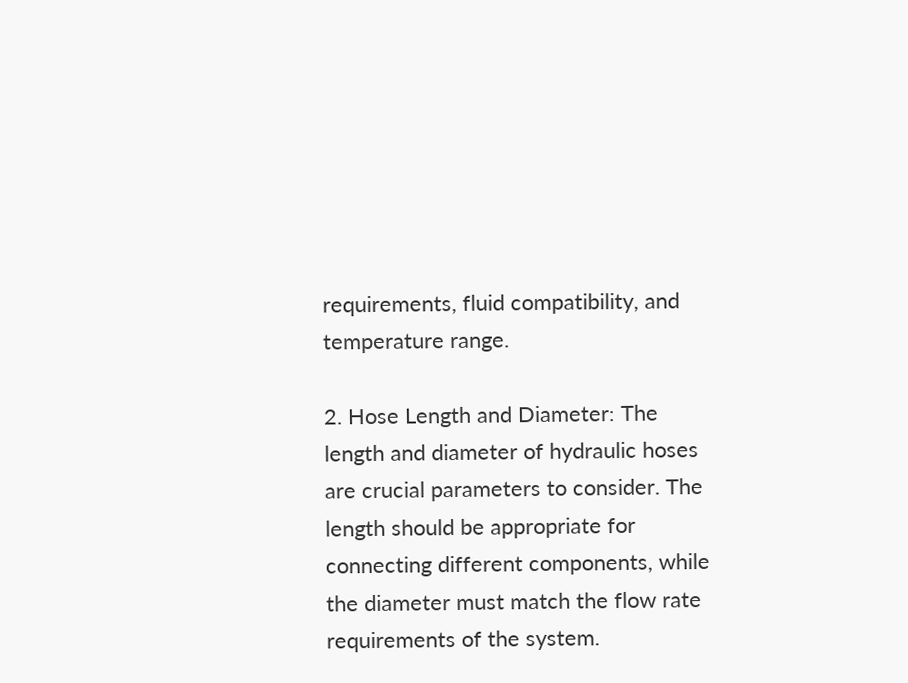requirements, fluid compatibility, and temperature range.

2. Hose Length and Diameter: The length and diameter of hydraulic hoses are crucial parameters to consider. The length should be appropriate for connecting different components, while the diameter must match the flow rate requirements of the system.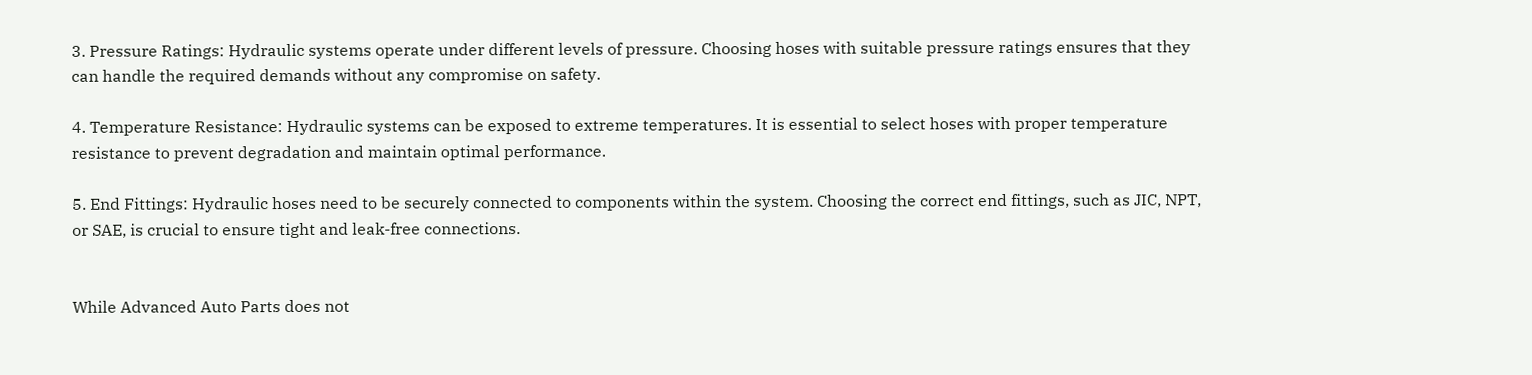3. Pressure Ratings: Hydraulic systems operate under different levels of pressure. Choosing hoses with suitable pressure ratings ensures that they can handle the required demands without any compromise on safety.

4. Temperature Resistance: Hydraulic systems can be exposed to extreme temperatures. It is essential to select hoses with proper temperature resistance to prevent degradation and maintain optimal performance.

5. End Fittings: Hydraulic hoses need to be securely connected to components within the system. Choosing the correct end fittings, such as JIC, NPT, or SAE, is crucial to ensure tight and leak-free connections.


While Advanced Auto Parts does not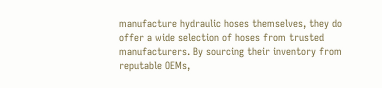manufacture hydraulic hoses themselves, they do offer a wide selection of hoses from trusted manufacturers. By sourcing their inventory from reputable OEMs,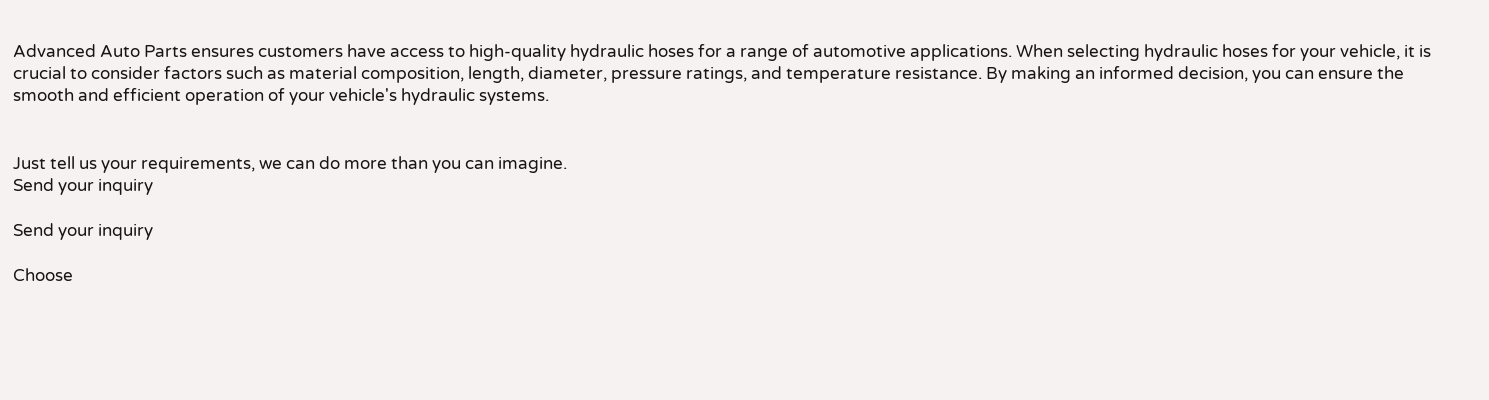Advanced Auto Parts ensures customers have access to high-quality hydraulic hoses for a range of automotive applications. When selecting hydraulic hoses for your vehicle, it is crucial to consider factors such as material composition, length, diameter, pressure ratings, and temperature resistance. By making an informed decision, you can ensure the smooth and efficient operation of your vehicle's hydraulic systems.


Just tell us your requirements, we can do more than you can imagine.
Send your inquiry

Send your inquiry

Choose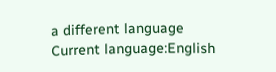a different language
Current language:English